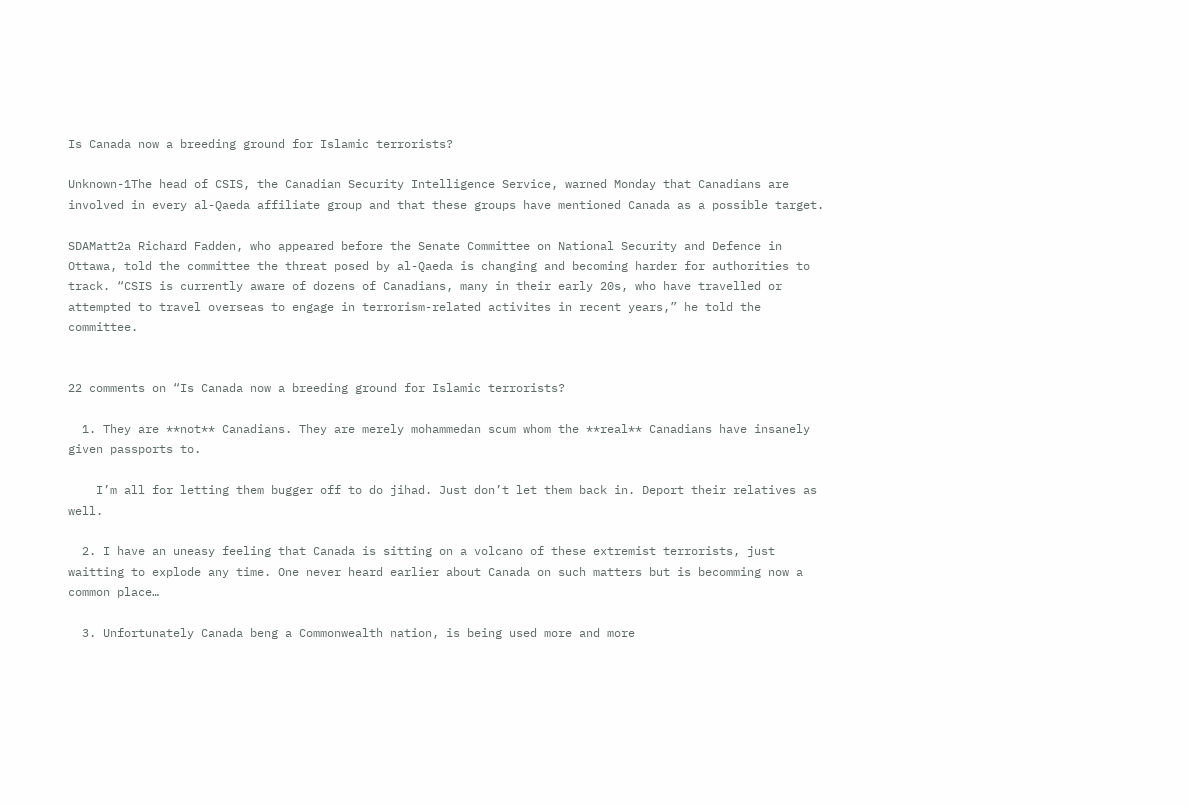Is Canada now a breeding ground for Islamic terrorists?

Unknown-1The head of CSIS, the Canadian Security Intelligence Service, warned Monday that Canadians are involved in every al-Qaeda affiliate group and that these groups have mentioned Canada as a possible target.

SDAMatt2a Richard Fadden, who appeared before the Senate Committee on National Security and Defence in Ottawa, told the committee the threat posed by al-Qaeda is changing and becoming harder for authorities to track. “CSIS is currently aware of dozens of Canadians, many in their early 20s, who have travelled or attempted to travel overseas to engage in terrorism-related activites in recent years,” he told the committee.


22 comments on “Is Canada now a breeding ground for Islamic terrorists?

  1. They are **not** Canadians. They are merely mohammedan scum whom the **real** Canadians have insanely given passports to.

    I’m all for letting them bugger off to do jihad. Just don’t let them back in. Deport their relatives as well.

  2. I have an uneasy feeling that Canada is sitting on a volcano of these extremist terrorists, just waitting to explode any time. One never heard earlier about Canada on such matters but is becomming now a common place…

  3. Unfortunately Canada beng a Commonwealth nation, is being used more and more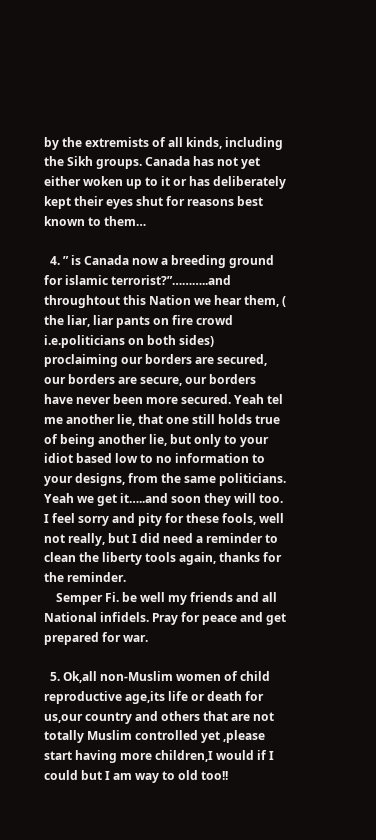by the extremists of all kinds, including the Sikh groups. Canada has not yet either woken up to it or has deliberately kept their eyes shut for reasons best known to them…

  4. ” is Canada now a breeding ground for islamic terrorist?”………..and throughtout this Nation we hear them, ( the liar, liar pants on fire crowd i.e.politicians on both sides) proclaiming our borders are secured, our borders are secure, our borders have never been more secured. Yeah tel me another lie, that one still holds true of being another lie, but only to your idiot based low to no information to your designs, from the same politicians. Yeah we get it…..and soon they will too. I feel sorry and pity for these fools, well not really, but I did need a reminder to clean the liberty tools again, thanks for the reminder.
    Semper Fi. be well my friends and all National infidels. Pray for peace and get prepared for war.

  5. Ok,all non-Muslim women of child reproductive age,its life or death for us,our country and others that are not totally Muslim controlled yet ,please start having more children,I would if I could but I am way to old too!!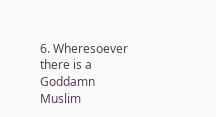6. Wheresoever there is a Goddamn Muslim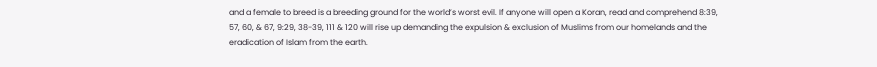and a female to breed is a breeding ground for the world’s worst evil. If anyone will open a Koran, read and comprehend 8:39, 57, 60, & 67, 9:29, 38-39, 111 & 120 will rise up demanding the expulsion & exclusion of Muslims from our homelands and the eradication of Islam from the earth.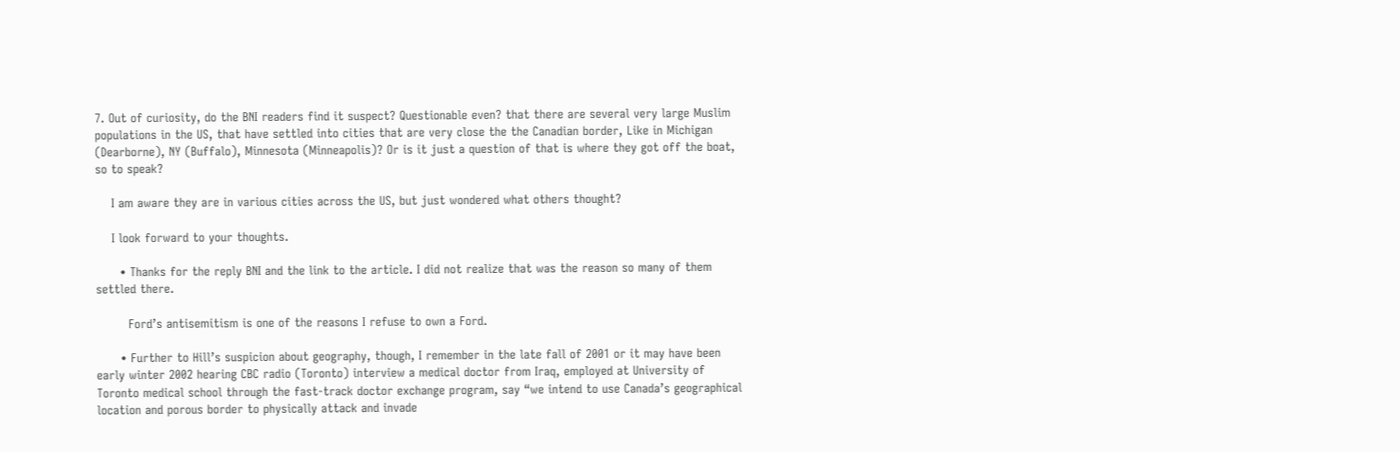7. Out of curiosity, do the BNI readers find it suspect? Questionable even? that there are several very large Muslim populations in the US, that have settled into cities that are very close the the Canadian border, Like in Michigan (Dearborne), NY (Buffalo), Minnesota (Minneapolis)? Or is it just a question of that is where they got off the boat, so to speak?

    I am aware they are in various cities across the US, but just wondered what others thought?

    I look forward to your thoughts.

      • Thanks for the reply BNI and the link to the article. I did not realize that was the reason so many of them settled there.

        Ford’s antisemitism is one of the reasons I refuse to own a Ford.

      • Further to Hill’s suspicion about geography, though, I remember in the late fall of 2001 or it may have been early winter 2002 hearing CBC radio (Toronto) interview a medical doctor from Iraq, employed at University of Toronto medical school through the fast-track doctor exchange program, say “we intend to use Canada’s geographical location and porous border to physically attack and invade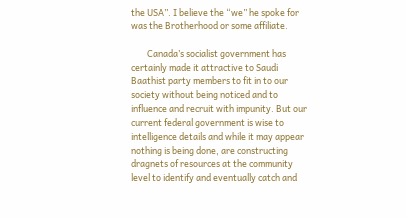the USA”. I believe the “we” he spoke for was the Brotherhood or some affiliate.

        Canada’s socialist government has certainly made it attractive to Saudi Baathist party members to fit in to our society without being noticed and to influence and recruit with impunity. But our current federal government is wise to intelligence details and while it may appear nothing is being done, are constructing dragnets of resources at the community level to identify and eventually catch and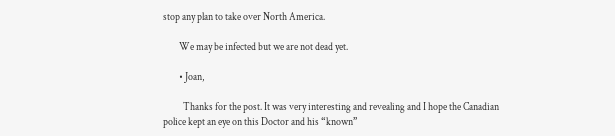stop any plan to take over North America.

        We may be infected but we are not dead yet.

        • Joan,

          Thanks for the post. It was very interesting and revealing and I hope the Canadian police kept an eye on this Doctor and his “known”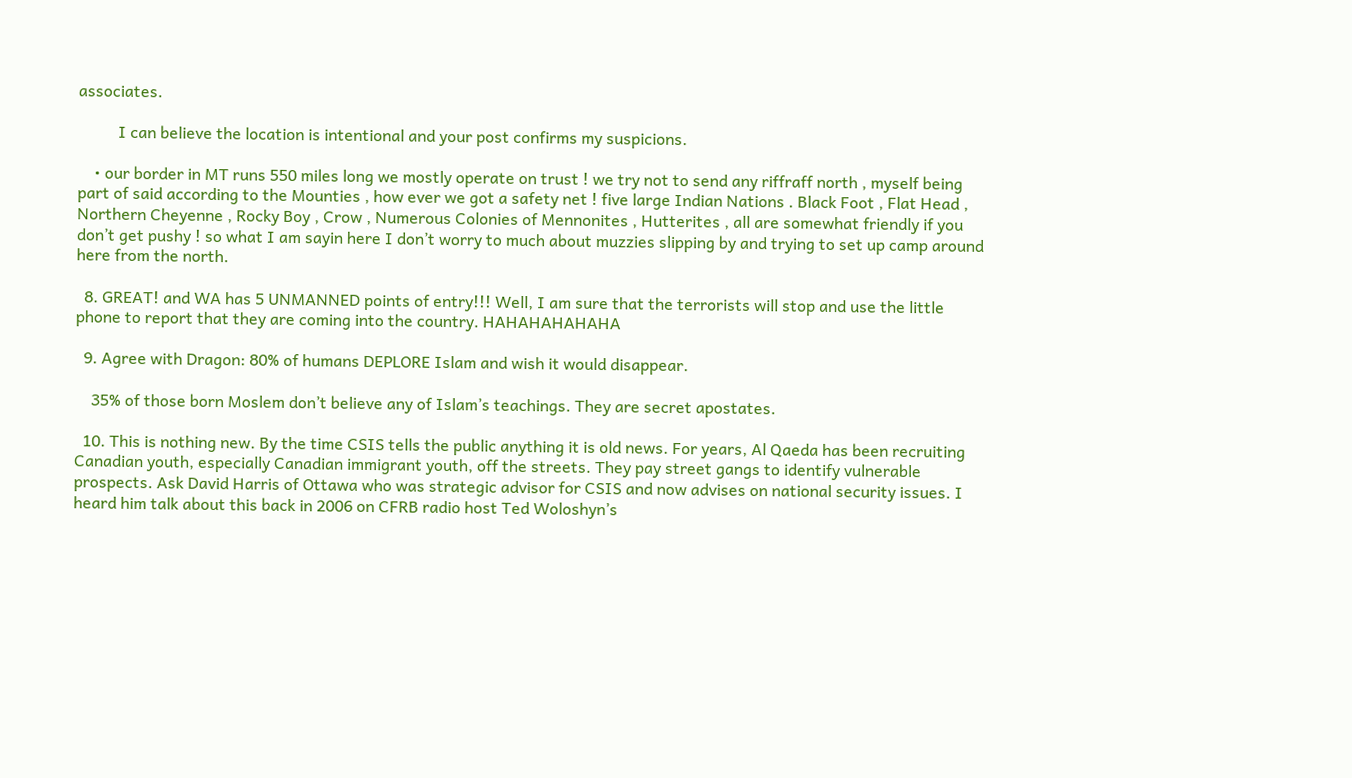associates.

          I can believe the location is intentional and your post confirms my suspicions.

    • our border in MT runs 550 miles long we mostly operate on trust ! we try not to send any riffraff north , myself being part of said according to the Mounties , how ever we got a safety net ! five large Indian Nations . Black Foot , Flat Head , Northern Cheyenne , Rocky Boy , Crow , Numerous Colonies of Mennonites , Hutterites , all are somewhat friendly if you don’t get pushy ! so what I am sayin here I don’t worry to much about muzzies slipping by and trying to set up camp around here from the north.

  8. GREAT! and WA has 5 UNMANNED points of entry!!! Well, I am sure that the terrorists will stop and use the little phone to report that they are coming into the country. HAHAHAHAHAHA

  9. Agree with Dragon: 80% of humans DEPLORE Islam and wish it would disappear.

    35% of those born Moslem don’t believe any of Islam’s teachings. They are secret apostates.

  10. This is nothing new. By the time CSIS tells the public anything it is old news. For years, Al Qaeda has been recruiting Canadian youth, especially Canadian immigrant youth, off the streets. They pay street gangs to identify vulnerable prospects. Ask David Harris of Ottawa who was strategic advisor for CSIS and now advises on national security issues. I heard him talk about this back in 2006 on CFRB radio host Ted Woloshyn’s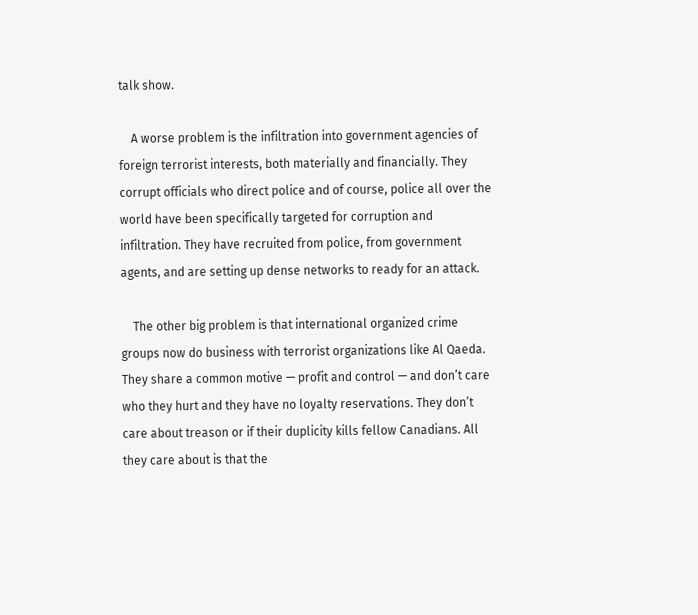talk show.

    A worse problem is the infiltration into government agencies of foreign terrorist interests, both materially and financially. They corrupt officials who direct police and of course, police all over the world have been specifically targeted for corruption and infiltration. They have recruited from police, from government agents, and are setting up dense networks to ready for an attack.

    The other big problem is that international organized crime groups now do business with terrorist organizations like Al Qaeda. They share a common motive — profit and control — and don’t care who they hurt and they have no loyalty reservations. They don’t care about treason or if their duplicity kills fellow Canadians. All they care about is that the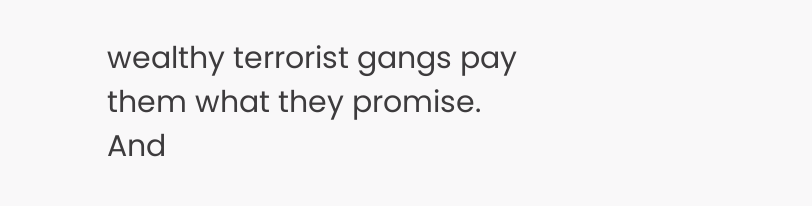wealthy terrorist gangs pay them what they promise. And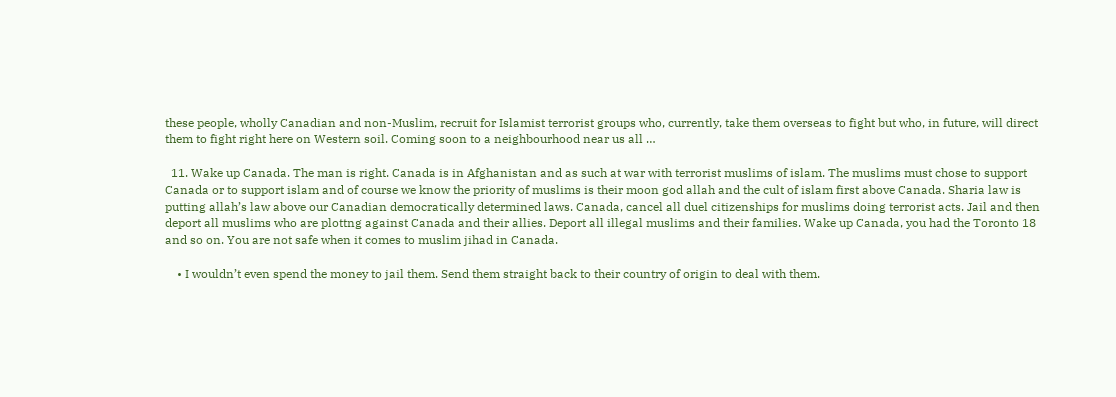these people, wholly Canadian and non-Muslim, recruit for Islamist terrorist groups who, currently, take them overseas to fight but who, in future, will direct them to fight right here on Western soil. Coming soon to a neighbourhood near us all …

  11. Wake up Canada. The man is right. Canada is in Afghanistan and as such at war with terrorist muslims of islam. The muslims must chose to support Canada or to support islam and of course we know the priority of muslims is their moon god allah and the cult of islam first above Canada. Sharia law is putting allah’s law above our Canadian democratically determined laws. Canada, cancel all duel citizenships for muslims doing terrorist acts. Jail and then deport all muslims who are plottng against Canada and their allies. Deport all illegal muslims and their families. Wake up Canada, you had the Toronto 18 and so on. You are not safe when it comes to muslim jihad in Canada.

    • I wouldn’t even spend the money to jail them. Send them straight back to their country of origin to deal with them.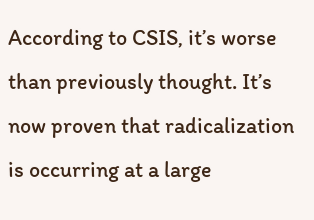According to CSIS, it’s worse than previously thought. It’s now proven that radicalization is occurring at a large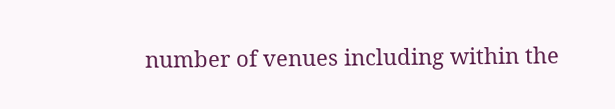number of venues including within the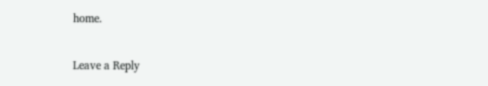home.

Leave a Reply